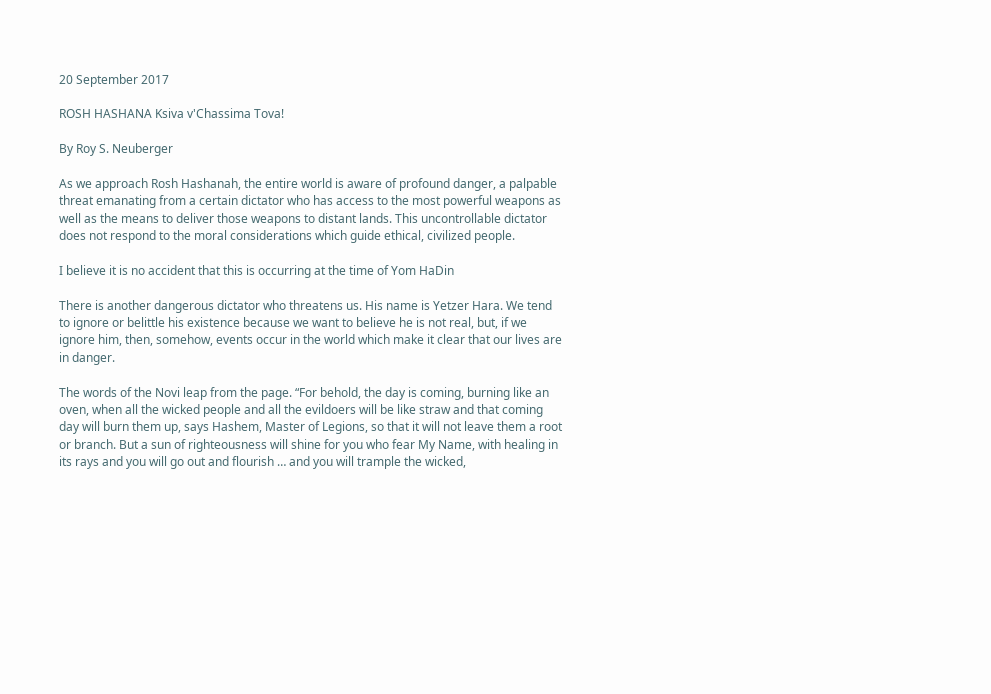20 September 2017

ROSH HASHANA Ksiva v'Chassima Tova!

By Roy S. Neuberger

As we approach Rosh Hashanah, the entire world is aware of profound danger, a palpable threat emanating from a certain dictator who has access to the most powerful weapons as well as the means to deliver those weapons to distant lands. This uncontrollable dictator does not respond to the moral considerations which guide ethical, civilized people.

I believe it is no accident that this is occurring at the time of Yom HaDin

There is another dangerous dictator who threatens us. His name is Yetzer Hara. We tend to ignore or belittle his existence because we want to believe he is not real, but, if we ignore him, then, somehow, events occur in the world which make it clear that our lives are in danger.

The words of the Novi leap from the page. “For behold, the day is coming, burning like an oven, when all the wicked people and all the evildoers will be like straw and that coming day will burn them up, says Hashem, Master of Legions, so that it will not leave them a root or branch. But a sun of righteousness will shine for you who fear My Name, with healing in its rays and you will go out and flourish … and you will trample the wicked,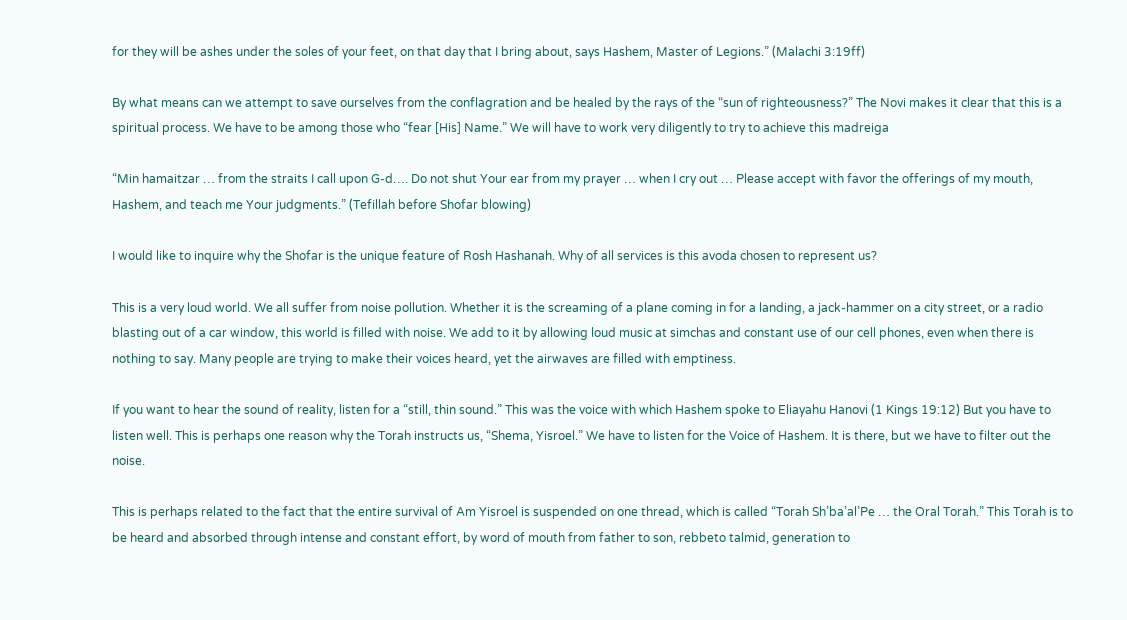for they will be ashes under the soles of your feet, on that day that I bring about, says Hashem, Master of Legions.” (Malachi 3:19ff)

By what means can we attempt to save ourselves from the conflagration and be healed by the rays of the “sun of righteousness?” The Novi makes it clear that this is a spiritual process. We have to be among those who “fear [His] Name.” We will have to work very diligently to try to achieve this madreiga

“Min hamaitzar … from the straits I call upon G-d…. Do not shut Your ear from my prayer … when I cry out … Please accept with favor the offerings of my mouth, Hashem, and teach me Your judgments.” (Tefillah before Shofar blowing)

I would like to inquire why the Shofar is the unique feature of Rosh Hashanah. Why of all services is this avoda chosen to represent us?

This is a very loud world. We all suffer from noise pollution. Whether it is the screaming of a plane coming in for a landing, a jack-hammer on a city street, or a radio blasting out of a car window, this world is filled with noise. We add to it by allowing loud music at simchas and constant use of our cell phones, even when there is nothing to say. Many people are trying to make their voices heard, yet the airwaves are filled with emptiness.

If you want to hear the sound of reality, listen for a “still, thin sound.” This was the voice with which Hashem spoke to Eliayahu Hanovi (1 Kings 19:12) But you have to listen well. This is perhaps one reason why the Torah instructs us, “Shema, Yisroel.” We have to listen for the Voice of Hashem. It is there, but we have to filter out the noise.

This is perhaps related to the fact that the entire survival of Am Yisroel is suspended on one thread, which is called “Torah Sh’ba’al’Pe … the Oral Torah.” This Torah is to be heard and absorbed through intense and constant effort, by word of mouth from father to son, rebbeto talmid, generation to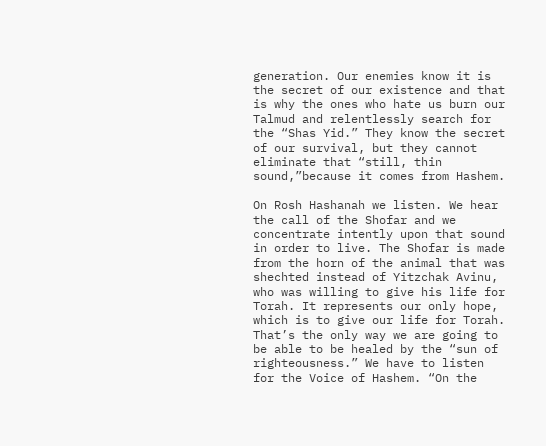generation. Our enemies know it is the secret of our existence and that is why the ones who hate us burn our Talmud and relentlessly search for the “Shas Yid.” They know the secret of our survival, but they cannot eliminate that “still, thin sound,”because it comes from Hashem.

On Rosh Hashanah we listen. We hear the call of the Shofar and we concentrate intently upon that sound in order to live. The Shofar is made from the horn of the animal that was shechted instead of Yitzchak Avinu, who was willing to give his life for Torah. It represents our only hope, which is to give our life for Torah. That’s the only way we are going to be able to be healed by the “sun of righteousness.” We have to listen for the Voice of Hashem. “On the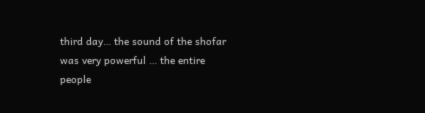third day… the sound of the shofar was very powerful … the entire people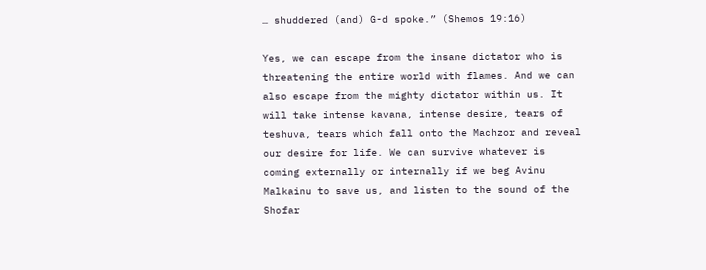… shuddered (and) G-d spoke.” (Shemos 19:16)

Yes, we can escape from the insane dictator who is threatening the entire world with flames. And we can also escape from the mighty dictator within us. It will take intense kavana, intense desire, tears of teshuva, tears which fall onto the Machzor and reveal our desire for life. We can survive whatever is coming externally or internally if we beg Avinu Malkainu to save us, and listen to the sound of the Shofar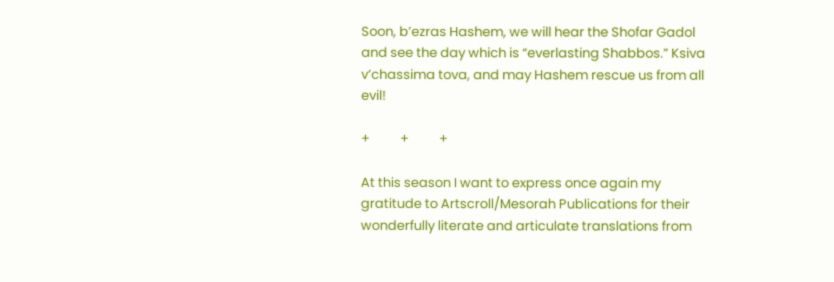Soon, b’ezras Hashem, we will hear the Shofar Gadol and see the day which is “everlasting Shabbos.” Ksiva v’chassima tova, and may Hashem rescue us from all evil!

+          +          +

At this season I want to express once again my gratitude to Artscroll/Mesorah Publications for their wonderfully literate and articulate translations from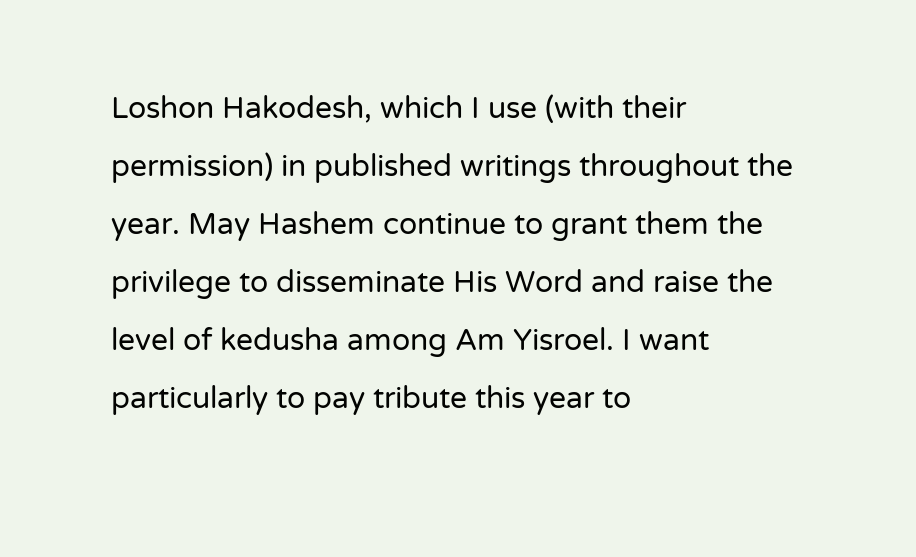Loshon Hakodesh, which I use (with their permission) in published writings throughout the year. May Hashem continue to grant them the privilege to disseminate His Word and raise the level of kedusha among Am Yisroel. I want particularly to pay tribute this year to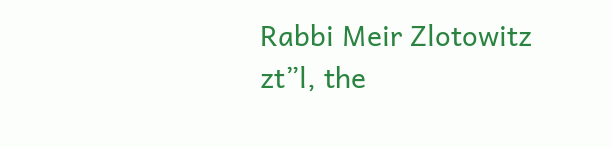Rabbi Meir Zlotowitz zt”l, the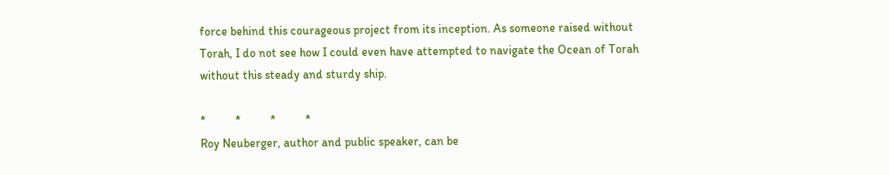force behind this courageous project from its inception. As someone raised without Torah, I do not see how I could even have attempted to navigate the Ocean of Torah without this steady and sturdy ship.

*          *          *          *
Roy Neuberger, author and public speaker, can be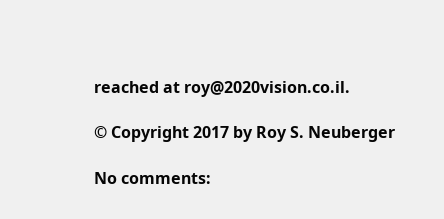reached at roy@2020vision.co.il.

© Copyright 2017 by Roy S. Neuberger

No comments: